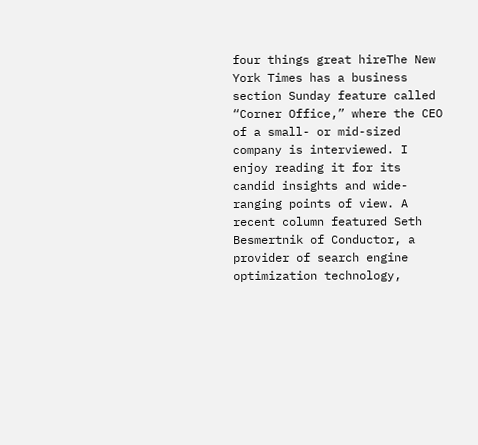four things great hireThe New York Times has a business section Sunday feature called “Corner Office,” where the CEO of a small- or mid-sized company is interviewed. I enjoy reading it for its candid insights and wide-ranging points of view. A recent column featured Seth Besmertnik of Conductor, a provider of search engine optimization technology,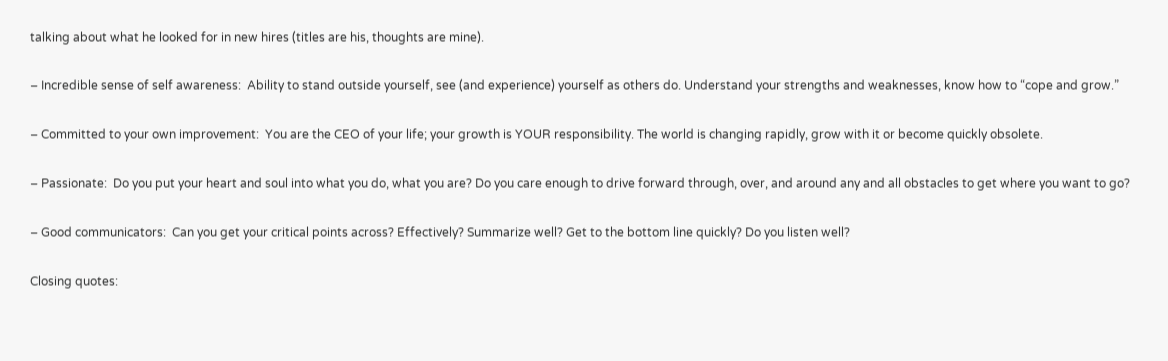talking about what he looked for in new hires (titles are his, thoughts are mine).

– Incredible sense of self awareness:  Ability to stand outside yourself, see (and experience) yourself as others do. Understand your strengths and weaknesses, know how to “cope and grow.”

– Committed to your own improvement:  You are the CEO of your life; your growth is YOUR responsibility. The world is changing rapidly, grow with it or become quickly obsolete.

– Passionate:  Do you put your heart and soul into what you do, what you are? Do you care enough to drive forward through, over, and around any and all obstacles to get where you want to go?

– Good communicators:  Can you get your critical points across? Effectively? Summarize well? Get to the bottom line quickly? Do you listen well?

Closing quotes: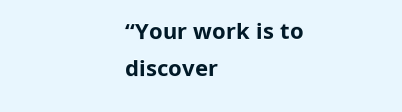“Your work is to discover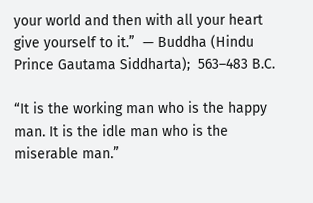your world and then with all your heart give yourself to it.”  — Buddha (Hindu Prince Gautama Siddharta);  563–483 B.C.

“It is the working man who is the happy man. It is the idle man who is the miserable man.”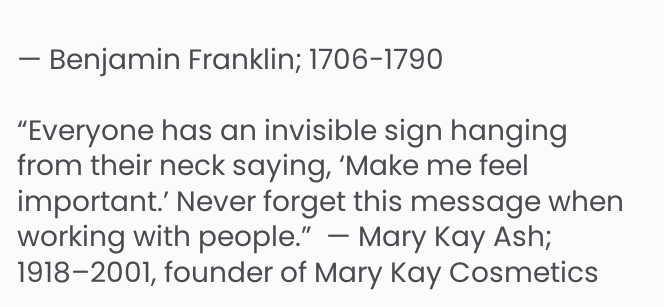— Benjamin Franklin; 1706-1790

“Everyone has an invisible sign hanging from their neck saying, ‘Make me feel important.’ Never forget this message when working with people.”  — Mary Kay Ash; 1918–2001, founder of Mary Kay Cosmetics